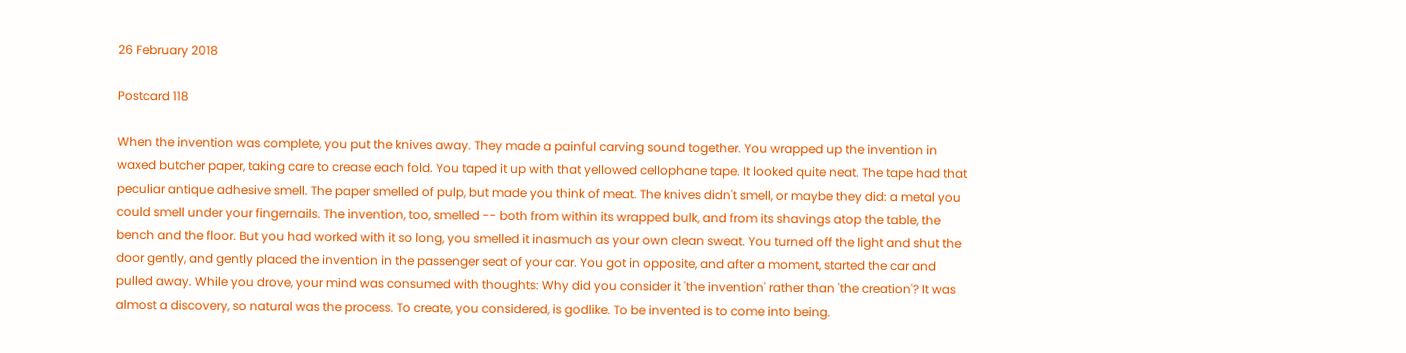26 February 2018

Postcard 118

When the invention was complete, you put the knives away. They made a painful carving sound together. You wrapped up the invention in waxed butcher paper, taking care to crease each fold. You taped it up with that yellowed cellophane tape. It looked quite neat. The tape had that peculiar antique adhesive smell. The paper smelled of pulp, but made you think of meat. The knives didn't smell, or maybe they did: a metal you could smell under your fingernails. The invention, too, smelled -- both from within its wrapped bulk, and from its shavings atop the table, the bench and the floor. But you had worked with it so long, you smelled it inasmuch as your own clean sweat. You turned off the light and shut the door gently, and gently placed the invention in the passenger seat of your car. You got in opposite, and after a moment, started the car and pulled away. While you drove, your mind was consumed with thoughts: Why did you consider it 'the invention' rather than 'the creation'? It was almost a discovery, so natural was the process. To create, you considered, is godlike. To be invented is to come into being.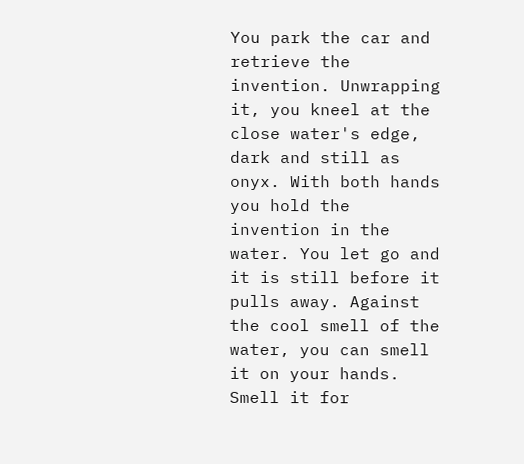You park the car and retrieve the invention. Unwrapping it, you kneel at the close water's edge, dark and still as onyx. With both hands you hold the invention in the water. You let go and it is still before it pulls away. Against the cool smell of the water, you can smell it on your hands. Smell it for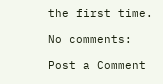the first time.

No comments:

Post a Comment